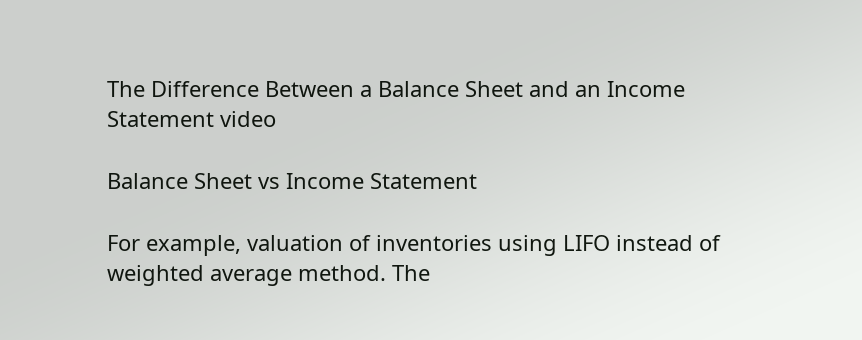The Difference Between a Balance Sheet and an Income Statement video

Balance Sheet vs Income Statement

For example, valuation of inventories using LIFO instead of weighted average method. The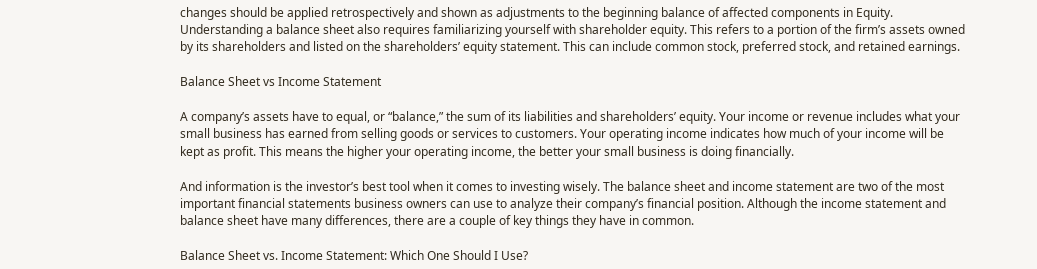changes should be applied retrospectively and shown as adjustments to the beginning balance of affected components in Equity. Understanding a balance sheet also requires familiarizing yourself with shareholder equity. This refers to a portion of the firm’s assets owned by its shareholders and listed on the shareholders’ equity statement. This can include common stock, preferred stock, and retained earnings.

Balance Sheet vs Income Statement

A company’s assets have to equal, or “balance,” the sum of its liabilities and shareholders’ equity. Your income or revenue includes what your small business has earned from selling goods or services to customers. Your operating income indicates how much of your income will be kept as profit. This means the higher your operating income, the better your small business is doing financially.

And information is the investor’s best tool when it comes to investing wisely. The balance sheet and income statement are two of the most important financial statements business owners can use to analyze their company’s financial position. Although the income statement and balance sheet have many differences, there are a couple of key things they have in common.

Balance Sheet vs. Income Statement: Which One Should I Use?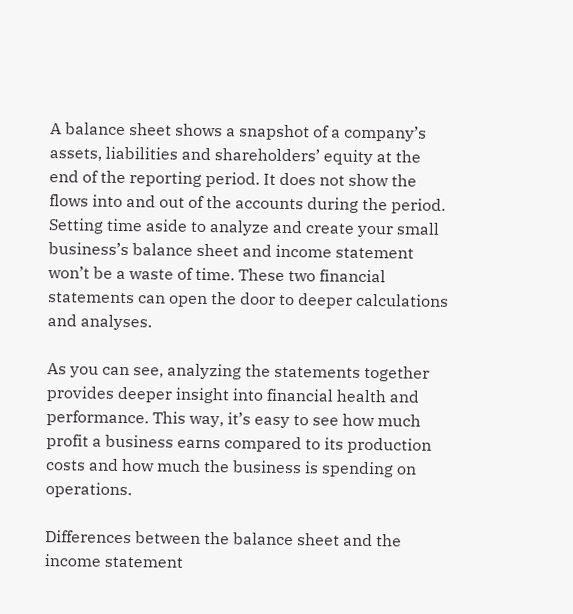A balance sheet shows a snapshot of a company’s assets, liabilities and shareholders’ equity at the end of the reporting period. It does not show the flows into and out of the accounts during the period. Setting time aside to analyze and create your small business’s balance sheet and income statement won’t be a waste of time. These two financial statements can open the door to deeper calculations and analyses.

As you can see, analyzing the statements together provides deeper insight into financial health and performance. This way, it’s easy to see how much profit a business earns compared to its production costs and how much the business is spending on operations.

Differences between the balance sheet and the income statement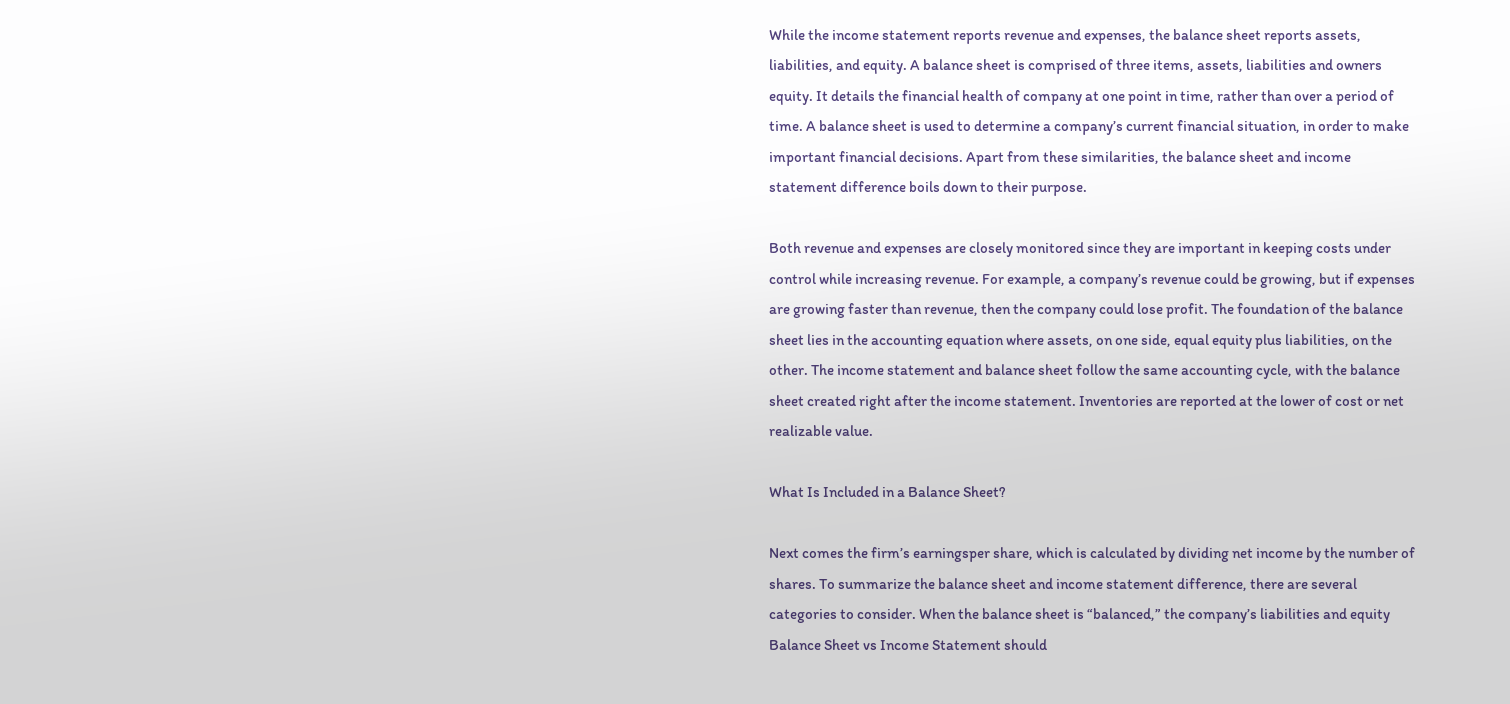While the income statement reports revenue and expenses, the balance sheet reports assets, liabilities, and equity. A balance sheet is comprised of three items, assets, liabilities and owners equity. It details the financial health of company at one point in time, rather than over a period of time. A balance sheet is used to determine a company’s current financial situation, in order to make important financial decisions. Apart from these similarities, the balance sheet and income statement difference boils down to their purpose.

Both revenue and expenses are closely monitored since they are important in keeping costs under control while increasing revenue. For example, a company’s revenue could be growing, but if expenses are growing faster than revenue, then the company could lose profit. The foundation of the balance sheet lies in the accounting equation where assets, on one side, equal equity plus liabilities, on the other. The income statement and balance sheet follow the same accounting cycle, with the balance sheet created right after the income statement. Inventories are reported at the lower of cost or net realizable value.

What Is Included in a Balance Sheet?

Next comes the firm’s earningsper share, which is calculated by dividing net income by the number of shares. To summarize the balance sheet and income statement difference, there are several categories to consider. When the balance sheet is “balanced,” the company’s liabilities and equity Balance Sheet vs Income Statement should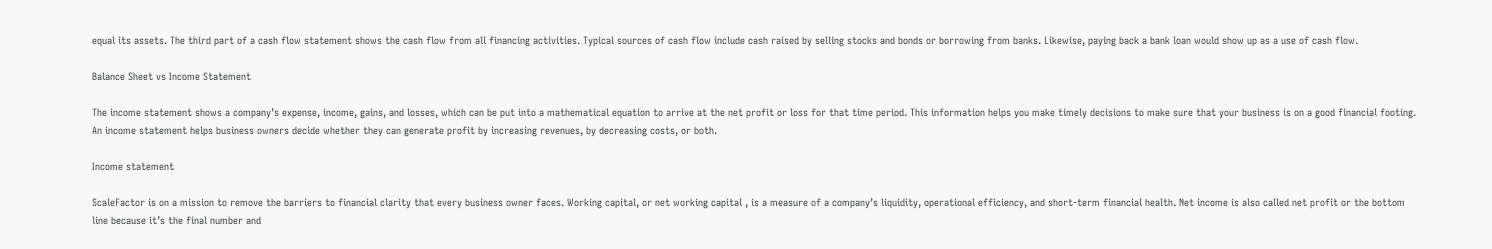equal its assets. The third part of a cash flow statement shows the cash flow from all financing activities. Typical sources of cash flow include cash raised by selling stocks and bonds or borrowing from banks. Likewise, paying back a bank loan would show up as a use of cash flow.

Balance Sheet vs Income Statement

The income statement shows a company’s expense, income, gains, and losses, which can be put into a mathematical equation to arrive at the net profit or loss for that time period. This information helps you make timely decisions to make sure that your business is on a good financial footing. An income statement helps business owners decide whether they can generate profit by increasing revenues, by decreasing costs, or both.

Income statement

ScaleFactor is on a mission to remove the barriers to financial clarity that every business owner faces. Working capital, or net working capital , is a measure of a company’s liquidity, operational efficiency, and short-term financial health. Net income is also called net profit or the bottom line because it’s the final number and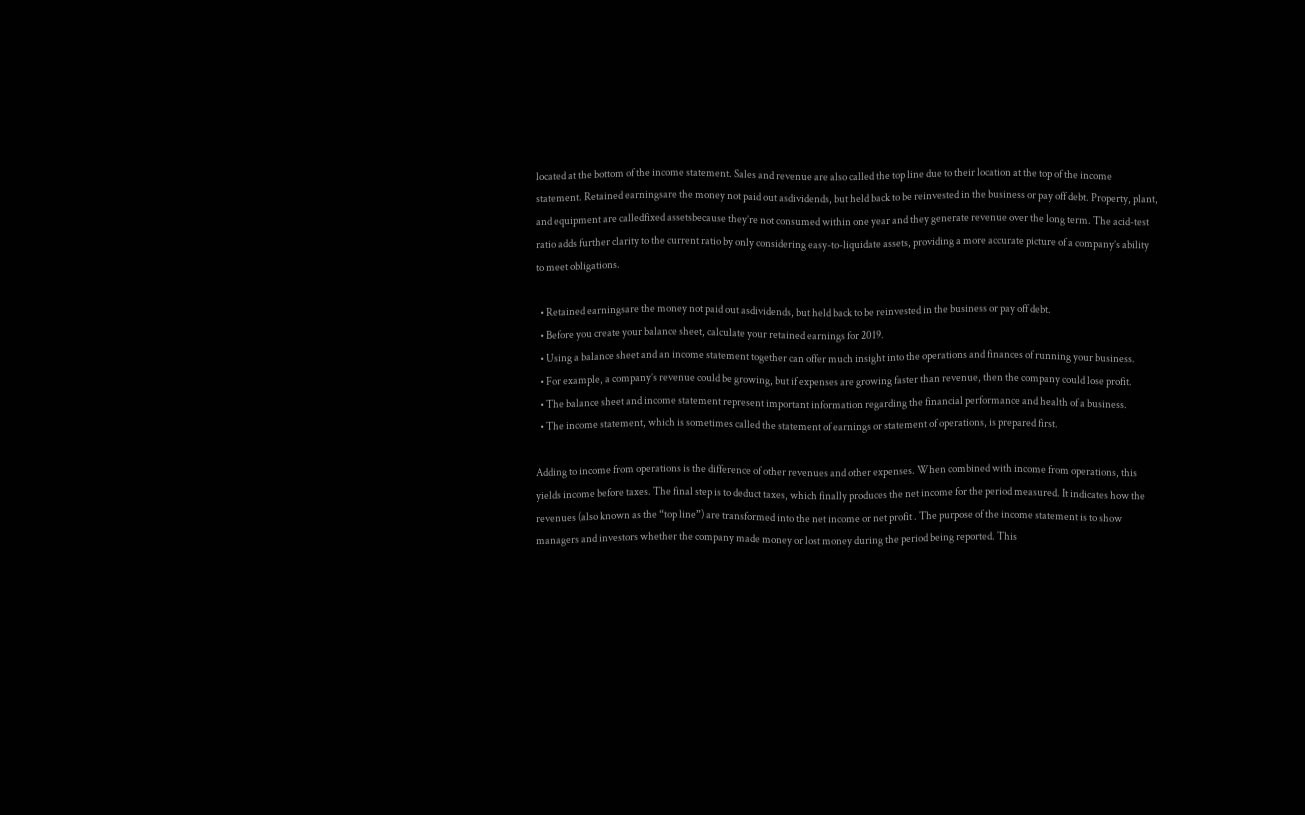located at the bottom of the income statement. Sales and revenue are also called the top line due to their location at the top of the income statement. Retained earningsare the money not paid out asdividends, but held back to be reinvested in the business or pay off debt. Property, plant, and equipment are calledfixed assetsbecause they’re not consumed within one year and they generate revenue over the long term. The acid-test ratio adds further clarity to the current ratio by only considering easy-to-liquidate assets, providing a more accurate picture of a company’s ability to meet obligations.

  • Retained earningsare the money not paid out asdividends, but held back to be reinvested in the business or pay off debt.
  • Before you create your balance sheet, calculate your retained earnings for 2019.
  • Using a balance sheet and an income statement together can offer much insight into the operations and finances of running your business.
  • For example, a company’s revenue could be growing, but if expenses are growing faster than revenue, then the company could lose profit.
  • The balance sheet and income statement represent important information regarding the financial performance and health of a business.
  • The income statement, which is sometimes called the statement of earnings or statement of operations, is prepared first.

Adding to income from operations is the difference of other revenues and other expenses. When combined with income from operations, this yields income before taxes. The final step is to deduct taxes, which finally produces the net income for the period measured. It indicates how the revenues (also known as the “top line”) are transformed into the net income or net profit . The purpose of the income statement is to show managers and investors whether the company made money or lost money during the period being reported. This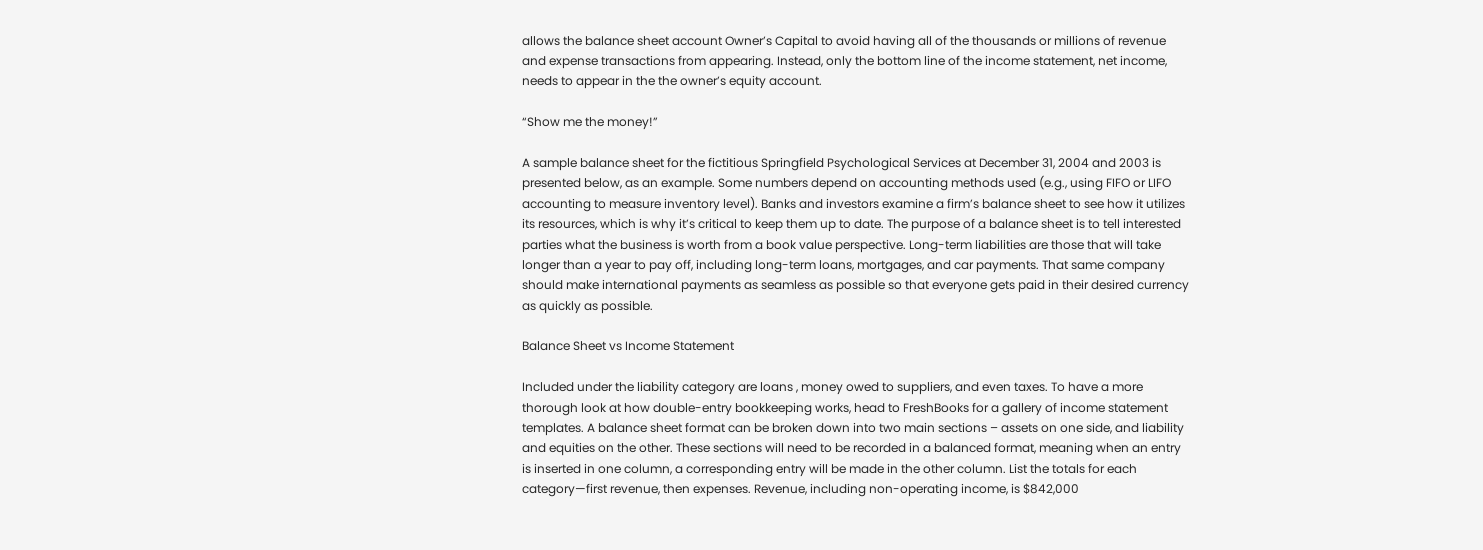allows the balance sheet account Owner’s Capital to avoid having all of the thousands or millions of revenue and expense transactions from appearing. Instead, only the bottom line of the income statement, net income, needs to appear in the the owner’s equity account.

“Show me the money!”

A sample balance sheet for the fictitious Springfield Psychological Services at December 31, 2004 and 2003 is presented below, as an example. Some numbers depend on accounting methods used (e.g., using FIFO or LIFO accounting to measure inventory level). Banks and investors examine a firm’s balance sheet to see how it utilizes its resources, which is why it’s critical to keep them up to date. The purpose of a balance sheet is to tell interested parties what the business is worth from a book value perspective. Long-term liabilities are those that will take longer than a year to pay off, including long-term loans, mortgages, and car payments. That same company should make international payments as seamless as possible so that everyone gets paid in their desired currency as quickly as possible.

Balance Sheet vs Income Statement

Included under the liability category are loans , money owed to suppliers, and even taxes. To have a more thorough look at how double-entry bookkeeping works, head to FreshBooks for a gallery of income statement templates. A balance sheet format can be broken down into two main sections – assets on one side, and liability and equities on the other. These sections will need to be recorded in a balanced format, meaning when an entry is inserted in one column, a corresponding entry will be made in the other column. List the totals for each category—first revenue, then expenses. Revenue, including non-operating income, is $842,000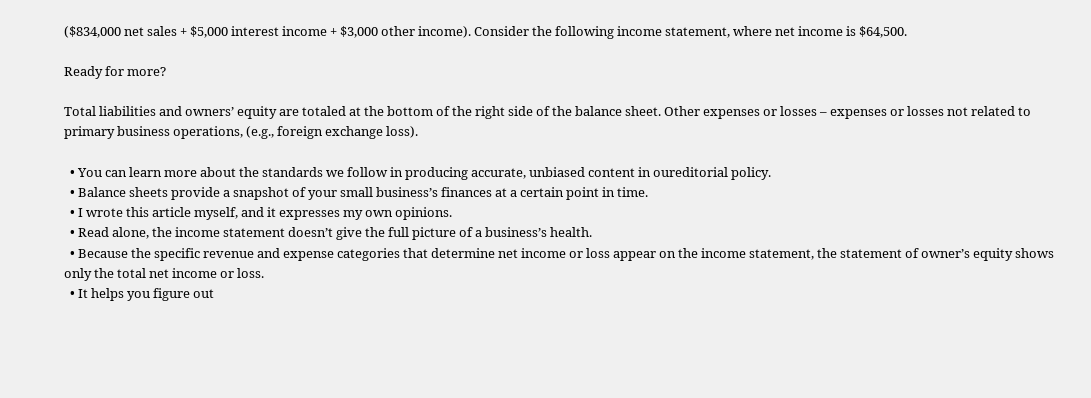($834,000 net sales + $5,000 interest income + $3,000 other income). Consider the following income statement, where net income is $64,500.

Ready for more?

Total liabilities and owners’ equity are totaled at the bottom of the right side of the balance sheet. Other expenses or losses – expenses or losses not related to primary business operations, (e.g., foreign exchange loss).

  • You can learn more about the standards we follow in producing accurate, unbiased content in oureditorial policy.
  • Balance sheets provide a snapshot of your small business’s finances at a certain point in time.
  • I wrote this article myself, and it expresses my own opinions.
  • Read alone, the income statement doesn’t give the full picture of a business’s health.
  • Because the specific revenue and expense categories that determine net income or loss appear on the income statement, the statement of owner’s equity shows only the total net income or loss.
  • It helps you figure out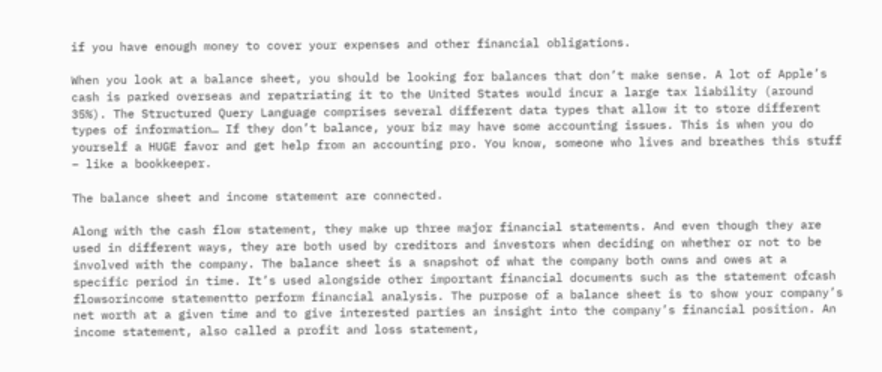if you have enough money to cover your expenses and other financial obligations.

When you look at a balance sheet, you should be looking for balances that don’t make sense. A lot of Apple’s cash is parked overseas and repatriating it to the United States would incur a large tax liability (around 35%). The Structured Query Language comprises several different data types that allow it to store different types of information… If they don’t balance, your biz may have some accounting issues. This is when you do yourself a HUGE favor and get help from an accounting pro. You know, someone who lives and breathes this stuff – like a bookkeeper.

The balance sheet and income statement are connected.

Along with the cash flow statement, they make up three major financial statements. And even though they are used in different ways, they are both used by creditors and investors when deciding on whether or not to be involved with the company. The balance sheet is a snapshot of what the company both owns and owes at a specific period in time. It’s used alongside other important financial documents such as the statement ofcash flowsorincome statementto perform financial analysis. The purpose of a balance sheet is to show your company’s net worth at a given time and to give interested parties an insight into the company’s financial position. An income statement, also called a profit and loss statement,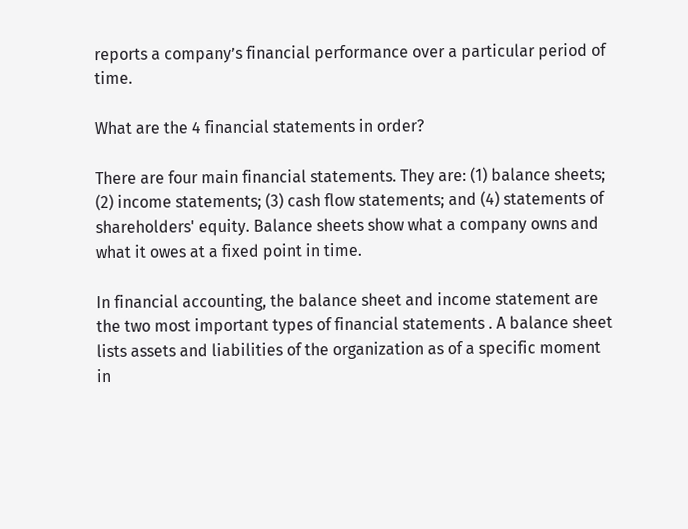reports a company’s financial performance over a particular period of time.

What are the 4 financial statements in order?

There are four main financial statements. They are: (1) balance sheets; (2) income statements; (3) cash flow statements; and (4) statements of shareholders' equity. Balance sheets show what a company owns and what it owes at a fixed point in time.

In financial accounting, the balance sheet and income statement are the two most important types of financial statements . A balance sheet lists assets and liabilities of the organization as of a specific moment in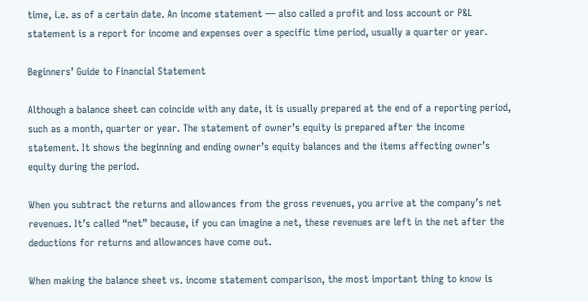time, i.e. as of a certain date. An income statement — also called a profit and loss account or P&L statement is a report for income and expenses over a specific time period, usually a quarter or year.

Beginners’ Guide to Financial Statement

Although a balance sheet can coincide with any date, it is usually prepared at the end of a reporting period, such as a month, quarter or year. The statement of owner’s equity is prepared after the income statement. It shows the beginning and ending owner’s equity balances and the items affecting owner’s equity during the period.

When you subtract the returns and allowances from the gross revenues, you arrive at the company’s net revenues. It’s called “net” because, if you can imagine a net, these revenues are left in the net after the deductions for returns and allowances have come out.

When making the balance sheet vs. income statement comparison, the most important thing to know is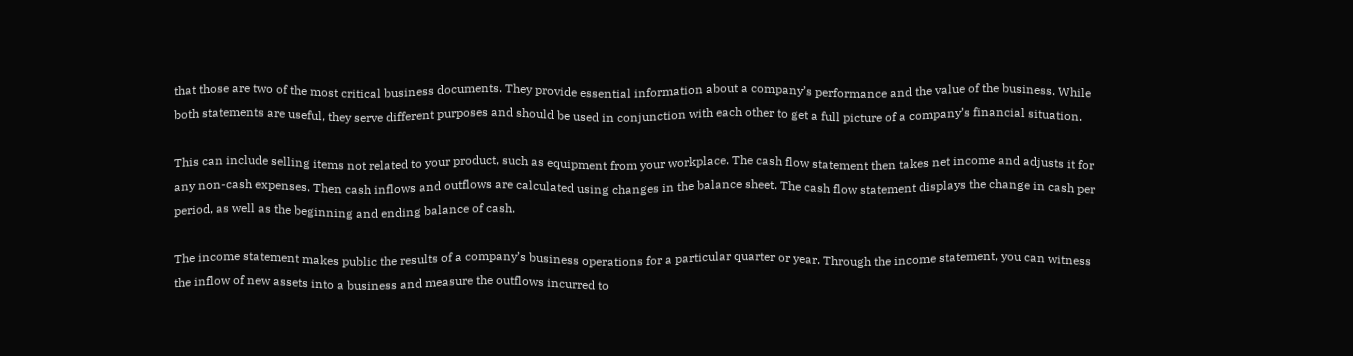that those are two of the most critical business documents. They provide essential information about a company’s performance and the value of the business. While both statements are useful, they serve different purposes and should be used in conjunction with each other to get a full picture of a company’s financial situation.

This can include selling items not related to your product, such as equipment from your workplace. The cash flow statement then takes net income and adjusts it for any non-cash expenses. Then cash inflows and outflows are calculated using changes in the balance sheet. The cash flow statement displays the change in cash per period, as well as the beginning and ending balance of cash.

The income statement makes public the results of a company’s business operations for a particular quarter or year. Through the income statement, you can witness the inflow of new assets into a business and measure the outflows incurred to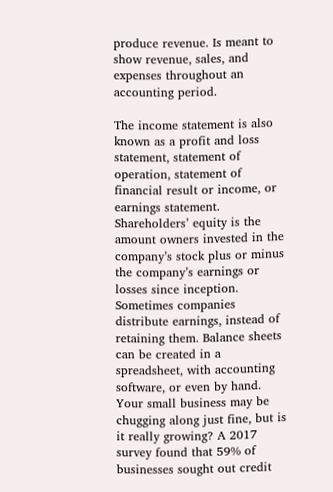produce revenue. Is meant to show revenue, sales, and expenses throughout an accounting period.

The income statement is also known as a profit and loss statement, statement of operation, statement of financial result or income, or earnings statement. Shareholders’ equity is the amount owners invested in the company’s stock plus or minus the company’s earnings or losses since inception. Sometimes companies distribute earnings, instead of retaining them. Balance sheets can be created in a spreadsheet, with accounting software, or even by hand. Your small business may be chugging along just fine, but is it really growing? A 2017 survey found that 59% of businesses sought out credit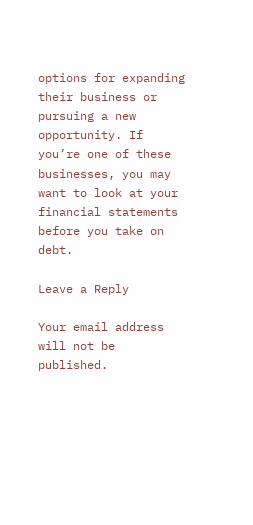options for expanding their business or pursuing a new opportunity. If you’re one of these businesses, you may want to look at your financial statements before you take on debt.

Leave a Reply

Your email address will not be published.